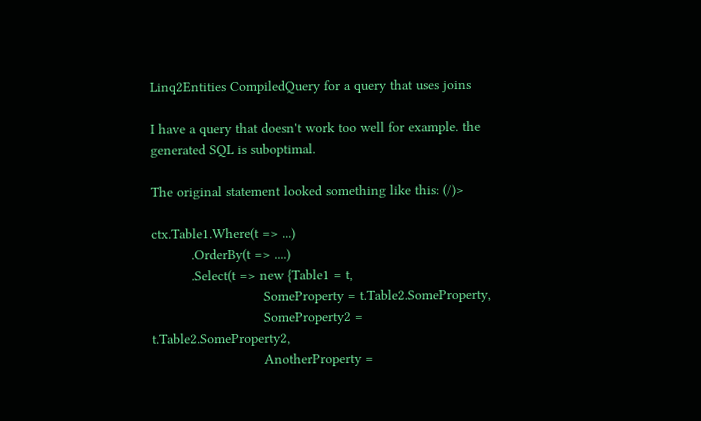Linq2Entities CompiledQuery for a query that uses joins

I have a query that doesn't work too well for example. the generated SQL is suboptimal.

The original statement looked something like this: (/)>

ctx.Table1.Where(t => ...)
          .OrderBy(t => ....)
          .Select(t => new {Table1 = t,
                            SomeProperty = t.Table2.SomeProperty,
                            SomeProperty2 = t.Table2.SomeProperty2,
                            AnotherProperty =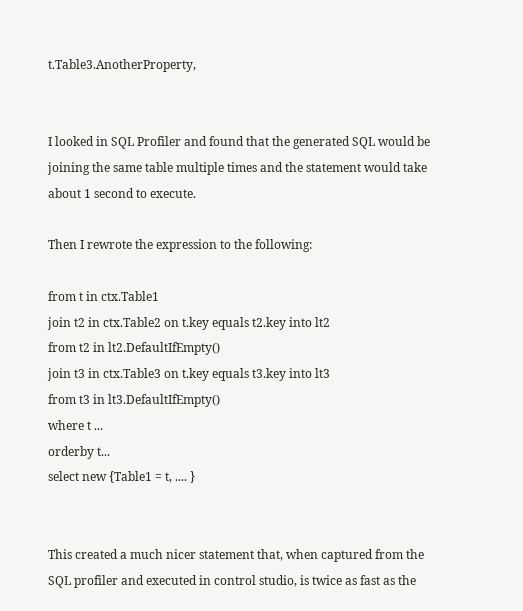t.Table3.AnotherProperty,


I looked in SQL Profiler and found that the generated SQL would be joining the same table multiple times and the statement would take about 1 second to execute.

Then I rewrote the expression to the following:

from t in ctx.Table1
join t2 in ctx.Table2 on t.key equals t2.key into lt2
from t2 in lt2.DefaultIfEmpty()
join t3 in ctx.Table3 on t.key equals t3.key into lt3
from t3 in lt3.DefaultIfEmpty()
where t ...
orderby t...
select new {Table1 = t, .... }


This created a much nicer statement that, when captured from the SQL profiler and executed in control studio, is twice as fast as the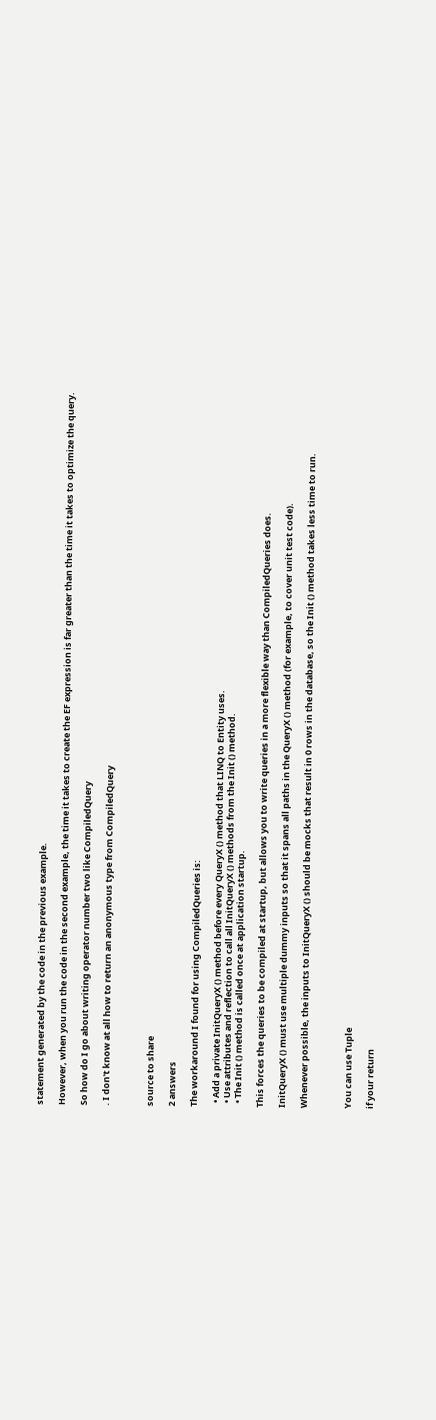statement generated by the code in the previous example.

However, when you run the code in the second example, the time it takes to create the EF expression is far greater than the time it takes to optimize the query.

So how do I go about writing operator number two like CompiledQuery

. I don't know at all how to return an anonymous type from CompiledQuery



source to share

2 answers

The workaround I found for using CompiledQueries is:

  • Add a private InitQueryX () method before every QueryX () method that LINQ to Entity uses.
  • Use attributes and reflection to call all InitQueryX () methods from the Init () method.
  • The Init () method is called once at application startup.

This forces the queries to be compiled at startup, but allows you to write queries in a more flexible way than CompiledQueries does.

InitQueryX () must use multiple dummy inputs so that it spans all paths in the QueryX () method (for example, to cover unit test code).

Whenever possible, the inputs to InitQueryX () should be mocks that result in 0 rows in the database, so the Init () method takes less time to run.



You can use Tuple

if your return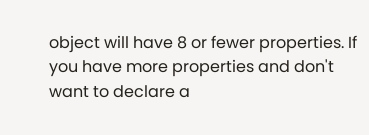object will have 8 or fewer properties. If you have more properties and don't want to declare a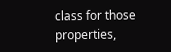class for those properties,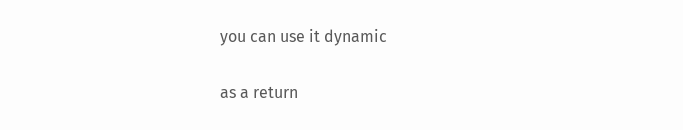you can use it dynamic

as a return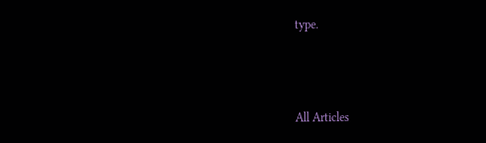type.



All Articles